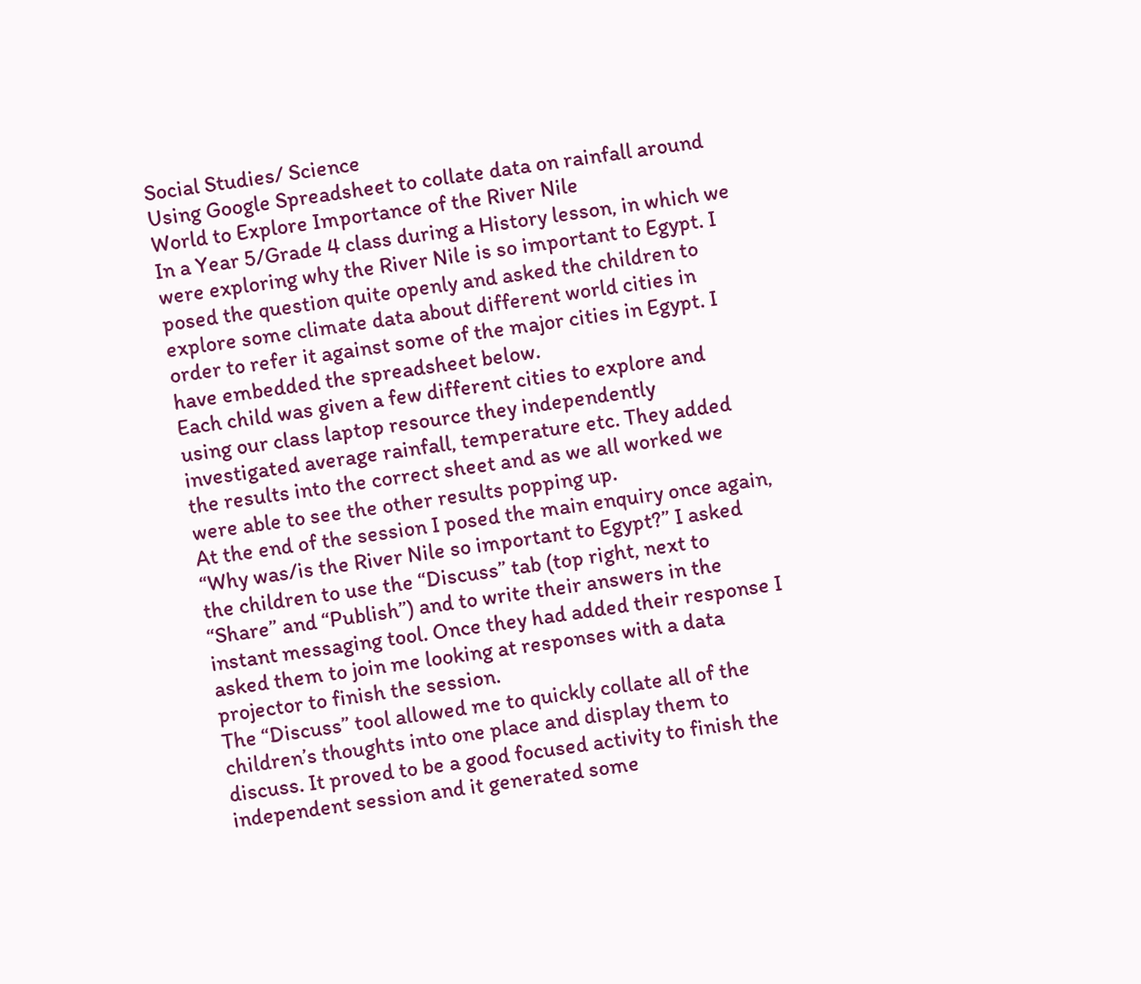Social Studies/ Science
Using Google Spreadsheet to collate data on rainfall around World to Explore Importance of the River Nile
In a Year 5/Grade 4 class during a History lesson, in which we were exploring why the River Nile is so important to Egypt. I posed the question quite openly and asked the children to explore some climate data about different world cities in order to refer it against some of the major cities in Egypt. I have embedded the spreadsheet below.
Each child was given a few different cities to explore and using our class laptop resource they independently investigated average rainfall, temperature etc. They added the results into the correct sheet and as we all worked we were able to see the other results popping up.
At the end of the session I posed the main enquiry once again, “Why was/is the River Nile so important to Egypt?” I asked the children to use the “Discuss” tab (top right, next to “Share” and “Publish”) and to write their answers in the instant messaging tool. Once they had added their response I asked them to join me looking at responses with a data projector to finish the session.
The “Discuss” tool allowed me to quickly collate all of the children’s thoughts into one place and display them to discuss. It proved to be a good focused activity to finish the independent session and it generated some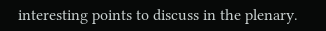interesting points to discuss in the plenary.